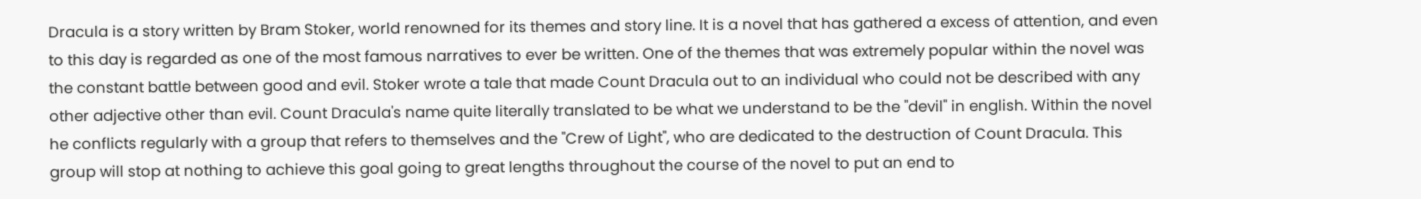Dracula is a story written by Bram Stoker, world renowned for its themes and story line. It is a novel that has gathered a excess of attention, and even to this day is regarded as one of the most famous narratives to ever be written. One of the themes that was extremely popular within the novel was the constant battle between good and evil. Stoker wrote a tale that made Count Dracula out to an individual who could not be described with any other adjective other than evil. Count Dracula's name quite literally translated to be what we understand to be the "devil" in english. Within the novel he conflicts regularly with a group that refers to themselves and the "Crew of Light", who are dedicated to the destruction of Count Dracula. This group will stop at nothing to achieve this goal going to great lengths throughout the course of the novel to put an end to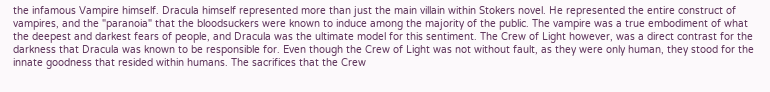the infamous Vampire himself. Dracula himself represented more than just the main villain within Stokers novel. He represented the entire construct of vampires, and the "paranoia" that the bloodsuckers were known to induce among the majority of the public. The vampire was a true embodiment of what the deepest and darkest fears of people, and Dracula was the ultimate model for this sentiment. The Crew of Light however, was a direct contrast for the darkness that Dracula was known to be responsible for. Even though the Crew of Light was not without fault, as they were only human, they stood for the innate goodness that resided within humans. The sacrifices that the Crew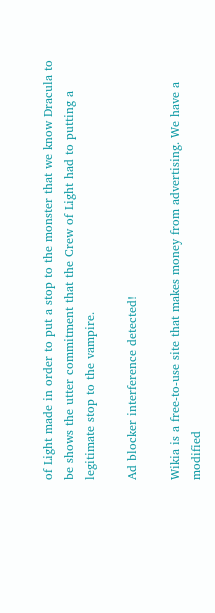of Light made in order to put a stop to the monster that we know Dracula to be shows the utter commitment that the Crew of Light had to putting a legitimate stop to the vampire.

Ad blocker interference detected!

Wikia is a free-to-use site that makes money from advertising. We have a modified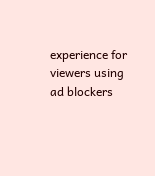experience for viewers using ad blockers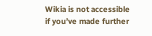Wikia is not accessible if you’ve made further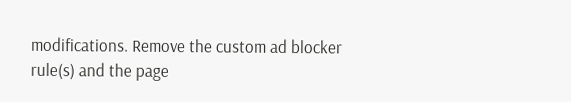modifications. Remove the custom ad blocker rule(s) and the page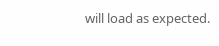will load as expected.